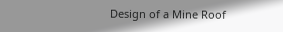Design of a Mine Roof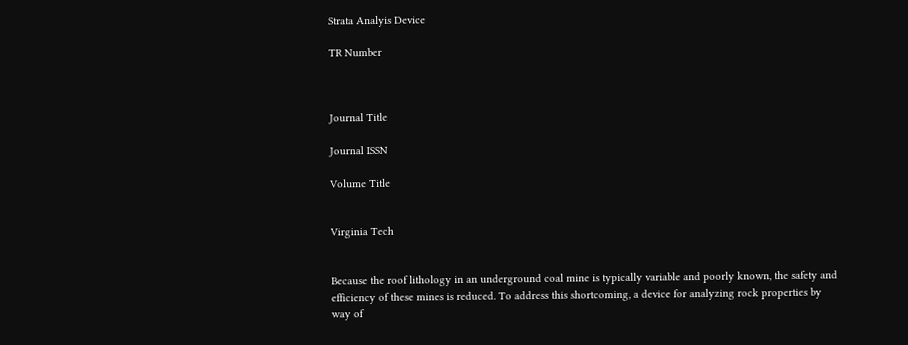Strata Analyis Device

TR Number



Journal Title

Journal ISSN

Volume Title


Virginia Tech


Because the roof lithology in an underground coal mine is typically variable and poorly known, the safety and efficiency of these mines is reduced. To address this shortcoming, a device for analyzing rock properties by way of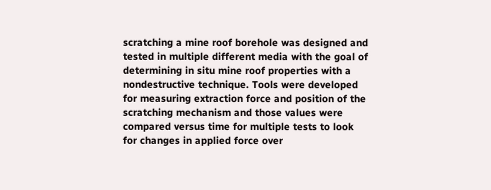scratching a mine roof borehole was designed and tested in multiple different media with the goal of determining in situ mine roof properties with a nondestructive technique. Tools were developed for measuring extraction force and position of the scratching mechanism and those values were compared versus time for multiple tests to look for changes in applied force over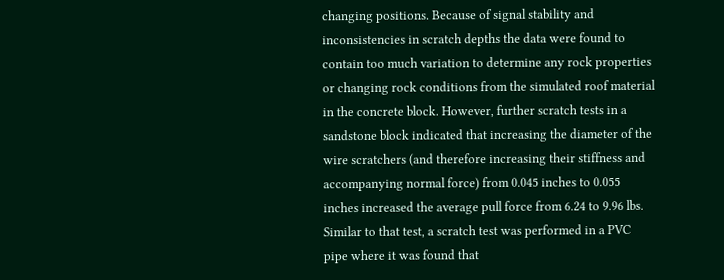changing positions. Because of signal stability and inconsistencies in scratch depths the data were found to contain too much variation to determine any rock properties or changing rock conditions from the simulated roof material in the concrete block. However, further scratch tests in a sandstone block indicated that increasing the diameter of the wire scratchers (and therefore increasing their stiffness and accompanying normal force) from 0.045 inches to 0.055 inches increased the average pull force from 6.24 to 9.96 lbs. Similar to that test, a scratch test was performed in a PVC pipe where it was found that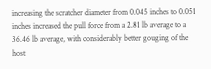increasing the scratcher diameter from 0.045 inches to 0.051 inches increased the pull force from a 2.81 lb average to a 36.46 lb average, with considerably better gouging of the host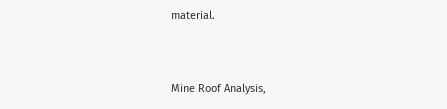material.



Mine Roof Analysis,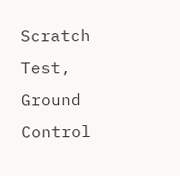Scratch Test, Ground Control